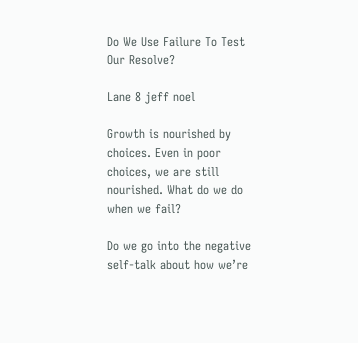Do We Use Failure To Test Our Resolve?

Lane 8 jeff noel

Growth is nourished by choices. Even in poor choices, we are still nourished. What do we do when we fail?

Do we go into the negative self-talk about how we’re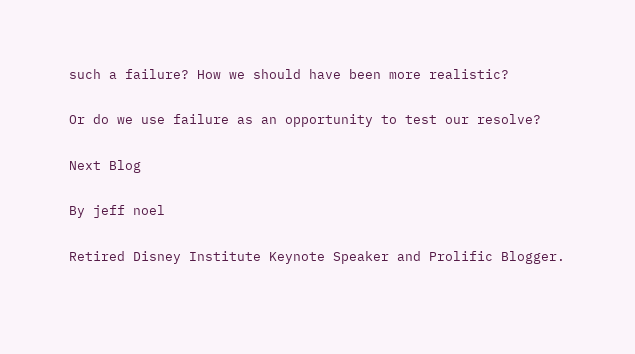such a failure? How we should have been more realistic?

Or do we use failure as an opportunity to test our resolve?

Next Blog

By jeff noel

Retired Disney Institute Keynote Speaker and Prolific Blogger.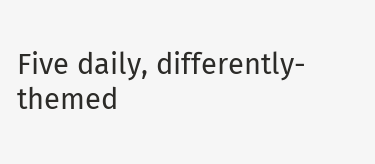Five daily, differently-themed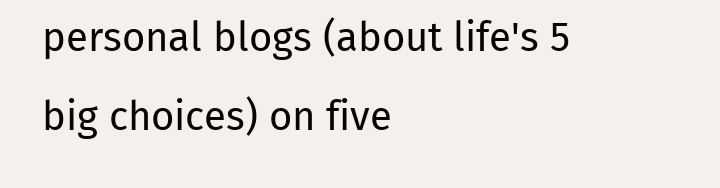personal blogs (about life's 5 big choices) on five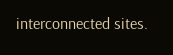interconnected sites.